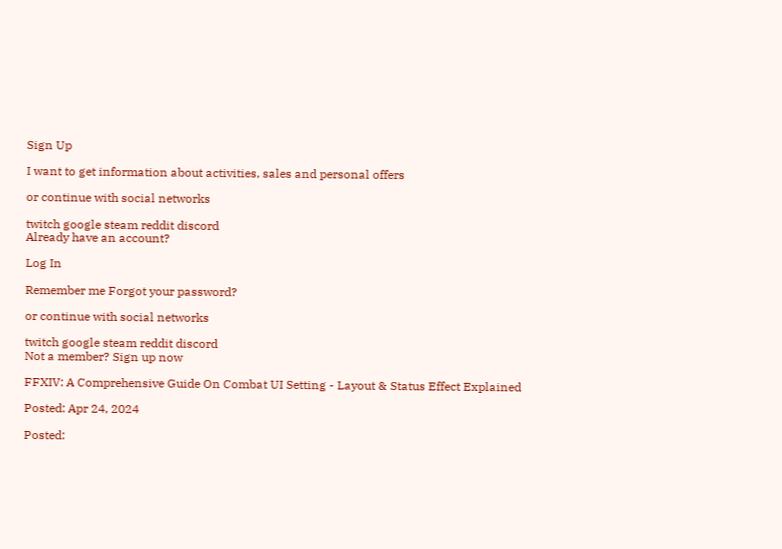Sign Up

I want to get information about activities, sales and personal offers

or continue with social networks

twitch google steam reddit discord
Already have an account?

Log In

Remember me Forgot your password?

or continue with social networks

twitch google steam reddit discord
Not a member? Sign up now

FFXIV: A Comprehensive Guide On Combat UI Setting - Layout & Status Effect Explained

Posted: Apr 24, 2024

Posted: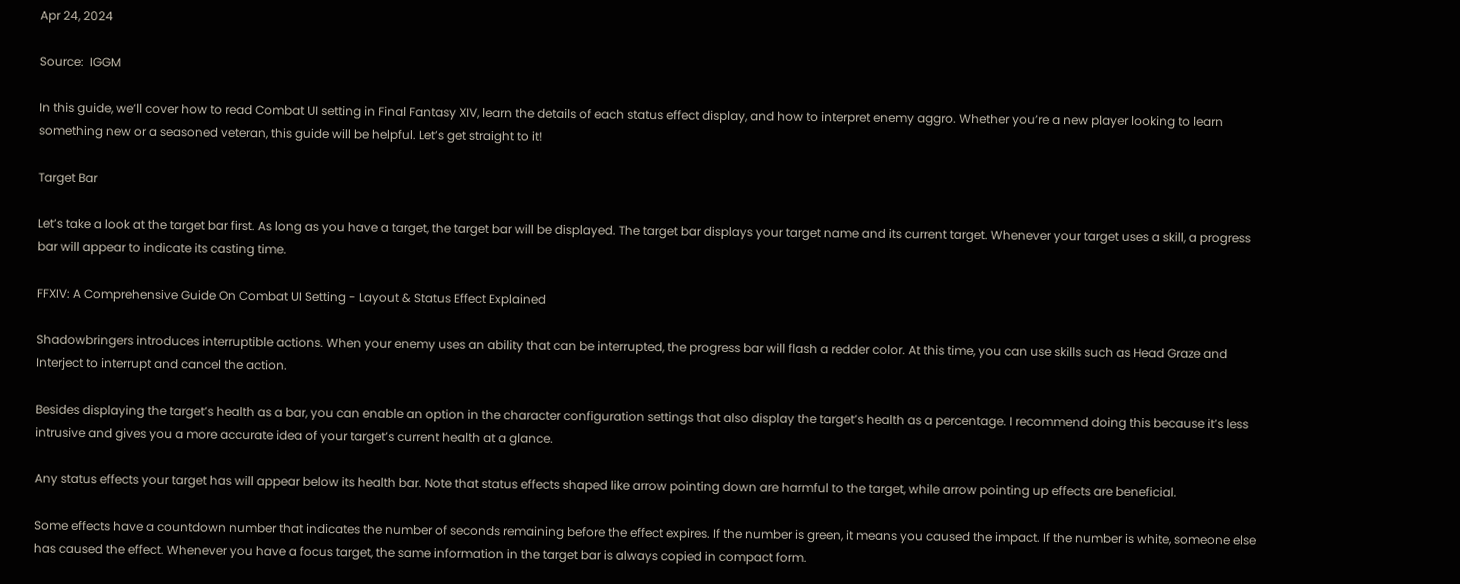Apr 24, 2024

Source:  IGGM

In this guide, we’ll cover how to read Combat UI setting in Final Fantasy XIV, learn the details of each status effect display, and how to interpret enemy aggro. Whether you’re a new player looking to learn something new or a seasoned veteran, this guide will be helpful. Let’s get straight to it!

Target Bar

Let’s take a look at the target bar first. As long as you have a target, the target bar will be displayed. The target bar displays your target name and its current target. Whenever your target uses a skill, a progress bar will appear to indicate its casting time.

FFXIV: A Comprehensive Guide On Combat UI Setting - Layout & Status Effect Explained

Shadowbringers introduces interruptible actions. When your enemy uses an ability that can be interrupted, the progress bar will flash a redder color. At this time, you can use skills such as Head Graze and Interject to interrupt and cancel the action.

Besides displaying the target’s health as a bar, you can enable an option in the character configuration settings that also display the target’s health as a percentage. I recommend doing this because it’s less intrusive and gives you a more accurate idea of your target’s current health at a glance.

Any status effects your target has will appear below its health bar. Note that status effects shaped like arrow pointing down are harmful to the target, while arrow pointing up effects are beneficial.

Some effects have a countdown number that indicates the number of seconds remaining before the effect expires. If the number is green, it means you caused the impact. If the number is white, someone else has caused the effect. Whenever you have a focus target, the same information in the target bar is always copied in compact form.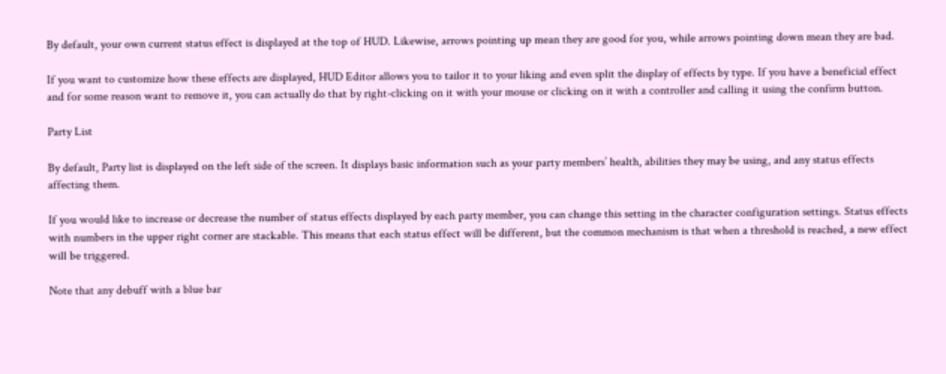By default, your own current status effect is displayed at the top of HUD. Likewise, arrows pointing up mean they are good for you, while arrows pointing down mean they are bad.

If you want to customize how these effects are displayed, HUD Editor allows you to tailor it to your liking and even split the display of effects by type. If you have a beneficial effect and for some reason want to remove it, you can actually do that by right-clicking on it with your mouse or clicking on it with a controller and calling it using the confirm button.

Party List

By default, Party list is displayed on the left side of the screen. It displays basic information such as your party members’ health, abilities they may be using, and any status effects affecting them.

If you would like to increase or decrease the number of status effects displayed by each party member, you can change this setting in the character configuration settings. Status effects with numbers in the upper right corner are stackable. This means that each status effect will be different, but the common mechanism is that when a threshold is reached, a new effect will be triggered.

Note that any debuff with a blue bar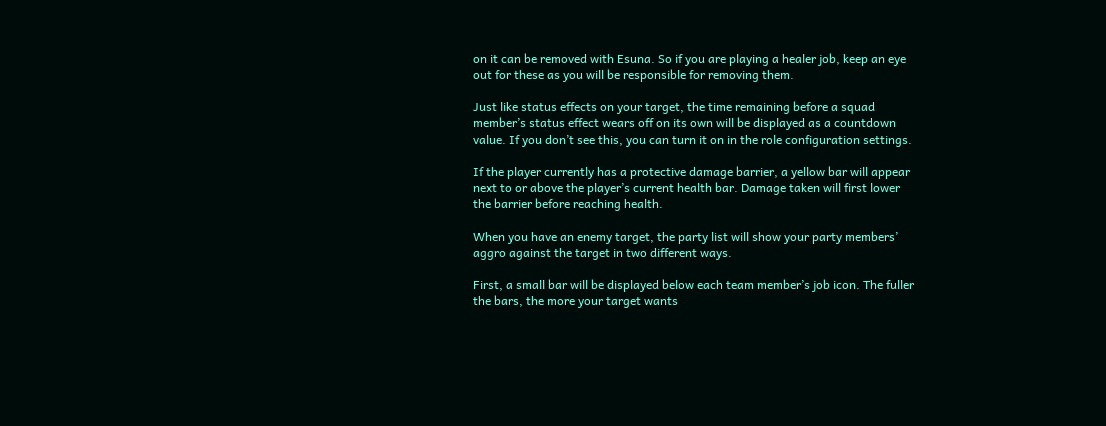on it can be removed with Esuna. So if you are playing a healer job, keep an eye out for these as you will be responsible for removing them.

Just like status effects on your target, the time remaining before a squad member’s status effect wears off on its own will be displayed as a countdown value. If you don’t see this, you can turn it on in the role configuration settings.

If the player currently has a protective damage barrier, a yellow bar will appear next to or above the player’s current health bar. Damage taken will first lower the barrier before reaching health.

When you have an enemy target, the party list will show your party members’ aggro against the target in two different ways.

First, a small bar will be displayed below each team member’s job icon. The fuller the bars, the more your target wants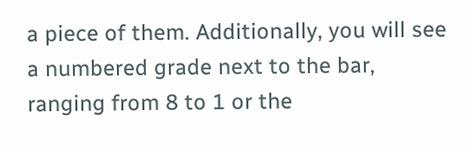a piece of them. Additionally, you will see a numbered grade next to the bar, ranging from 8 to 1 or the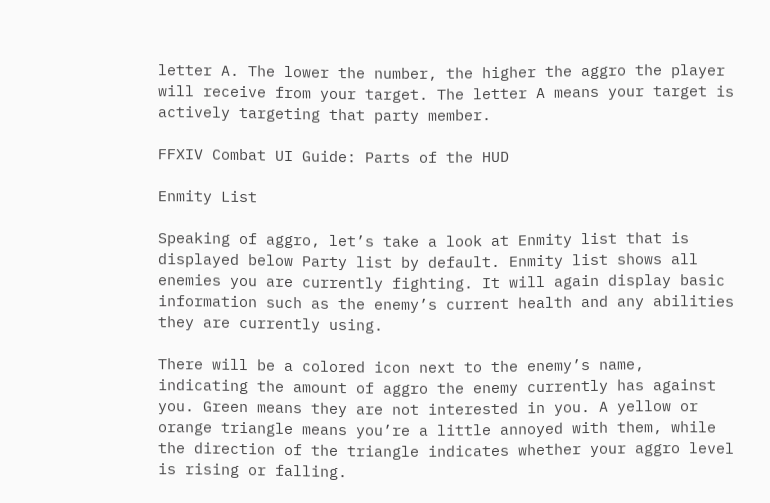letter A. The lower the number, the higher the aggro the player will receive from your target. The letter A means your target is actively targeting that party member.

FFXIV Combat UI Guide: Parts of the HUD

Enmity List

Speaking of aggro, let’s take a look at Enmity list that is displayed below Party list by default. Enmity list shows all enemies you are currently fighting. It will again display basic information such as the enemy’s current health and any abilities they are currently using.

There will be a colored icon next to the enemy’s name, indicating the amount of aggro the enemy currently has against you. Green means they are not interested in you. A yellow or orange triangle means you’re a little annoyed with them, while the direction of the triangle indicates whether your aggro level is rising or falling.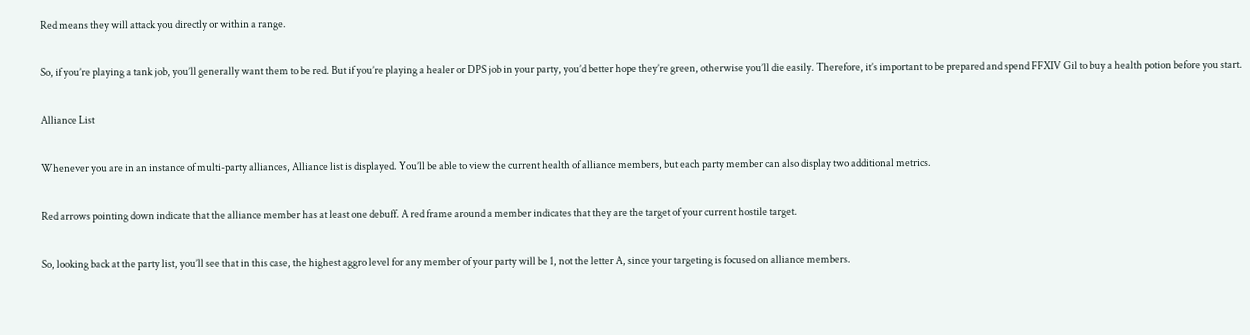Red means they will attack you directly or within a range.

So, if you’re playing a tank job, you’ll generally want them to be red. But if you’re playing a healer or DPS job in your party, you’d better hope they’re green, otherwise you’ll die easily. Therefore, it’s important to be prepared and spend FFXIV Gil to buy a health potion before you start.

Alliance List

Whenever you are in an instance of multi-party alliances, Alliance list is displayed. You’ll be able to view the current health of alliance members, but each party member can also display two additional metrics.

Red arrows pointing down indicate that the alliance member has at least one debuff. A red frame around a member indicates that they are the target of your current hostile target.

So, looking back at the party list, you’ll see that in this case, the highest aggro level for any member of your party will be 1, not the letter A, since your targeting is focused on alliance members.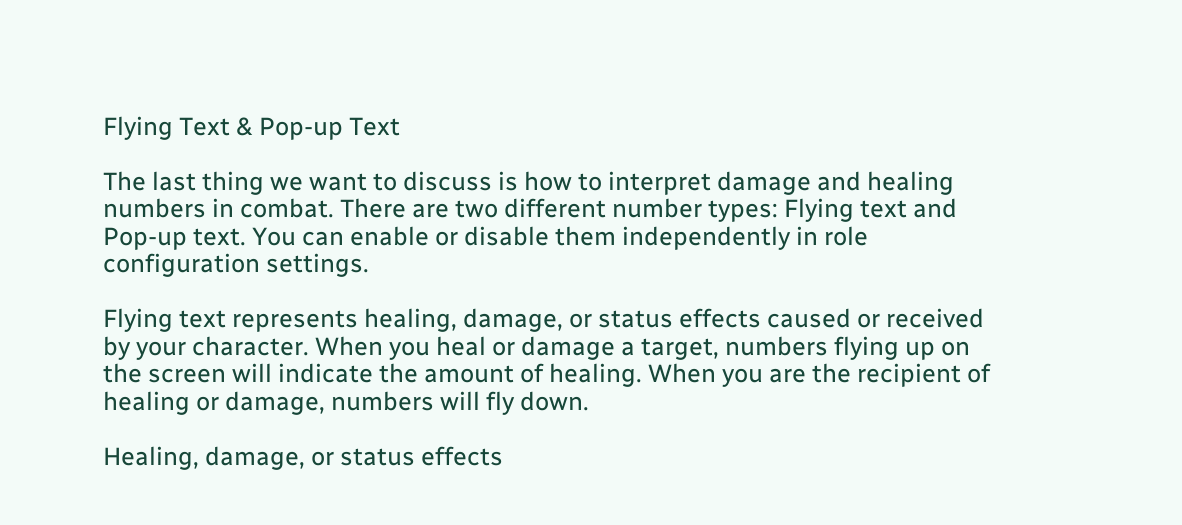Flying Text & Pop-up Text

The last thing we want to discuss is how to interpret damage and healing numbers in combat. There are two different number types: Flying text and Pop-up text. You can enable or disable them independently in role configuration settings.

Flying text represents healing, damage, or status effects caused or received by your character. When you heal or damage a target, numbers flying up on the screen will indicate the amount of healing. When you are the recipient of healing or damage, numbers will fly down.

Healing, damage, or status effects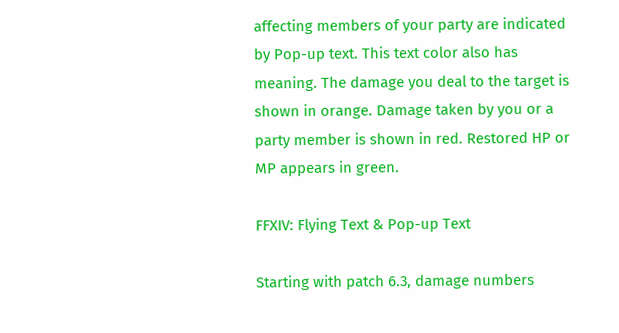affecting members of your party are indicated by Pop-up text. This text color also has meaning. The damage you deal to the target is shown in orange. Damage taken by you or a party member is shown in red. Restored HP or MP appears in green.

FFXIV: Flying Text & Pop-up Text

Starting with patch 6.3, damage numbers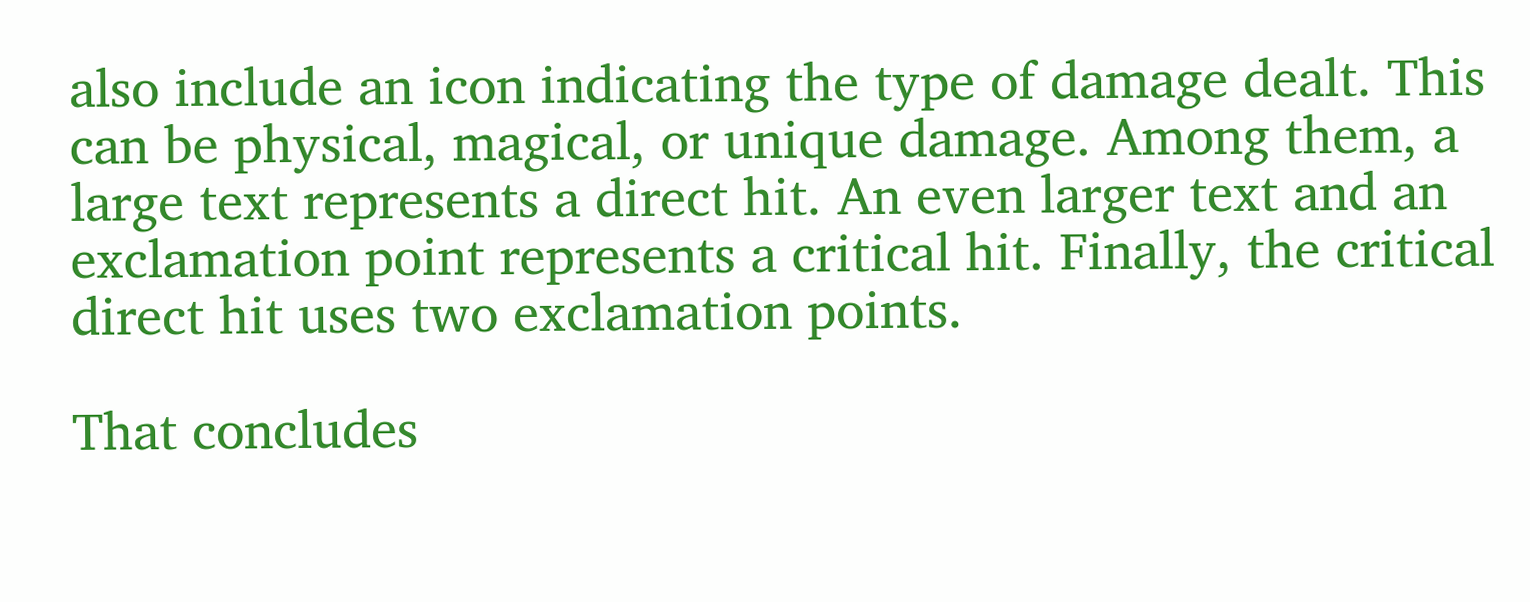also include an icon indicating the type of damage dealt. This can be physical, magical, or unique damage. Among them, a large text represents a direct hit. An even larger text and an exclamation point represents a critical hit. Finally, the critical direct hit uses two exclamation points.

That concludes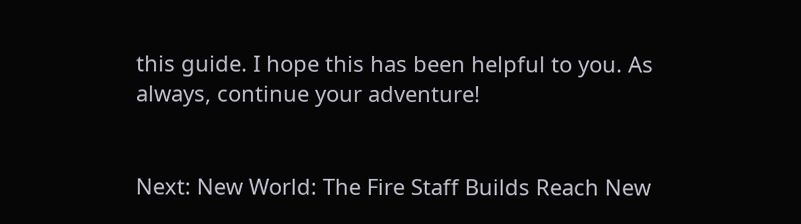this guide. I hope this has been helpful to you. As always, continue your adventure!


Next: New World: The Fire Staff Builds Reach New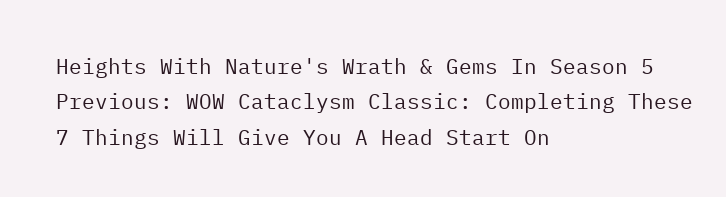Heights With Nature's Wrath & Gems In Season 5
Previous: WOW Cataclysm Classic: Completing These 7 Things Will Give You A Head Start On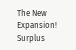The New Expansion!
Surplus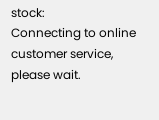stock:
Connecting to online customer service, please wait.